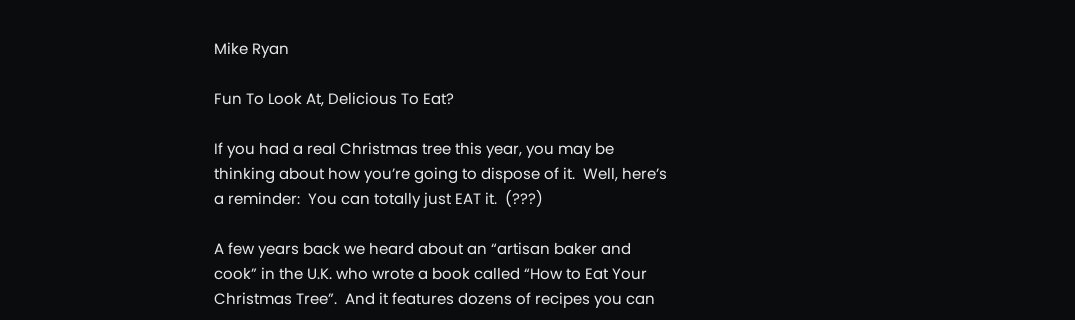Mike Ryan

Fun To Look At, Delicious To Eat?

If you had a real Christmas tree this year, you may be thinking about how you’re going to dispose of it.  Well, here’s a reminder:  You can totally just EAT it.  (???)

A few years back we heard about an “artisan baker and cook” in the U.K. who wrote a book called “How to Eat Your Christmas Tree”.  And it features dozens of recipes you can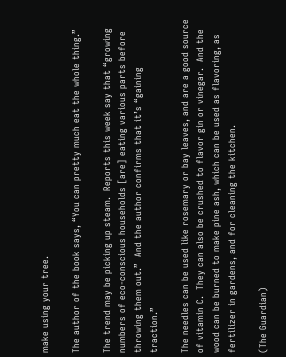make using your tree.

The author of the book says, “You can pretty much eat the whole thing.”

The trend may be picking up steam.  Reports this week say that “growing numbers of eco-conscious households [are] eating various parts before throwing them out.”  And the author confirms that it’s “gaining traction.”

The needles can be used like rosemary or bay leaves, and are a good source of vitamin C.  They can also be crushed to flavor gin or vinegar.  And the wood can be burned to make pine ash, which can be used as flavoring, as fertilizer in gardens, and for cleaning the kitchen.

(The Guardian)